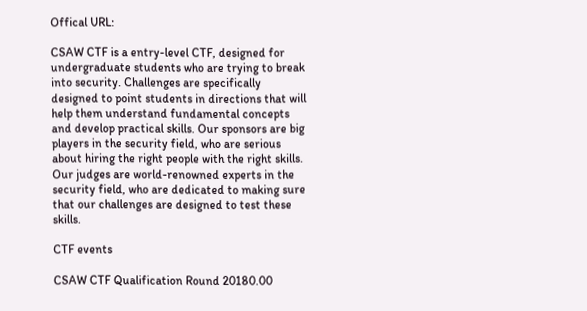Offical URL:

CSAW CTF is a entry-level CTF, designed for undergraduate students who are trying to break into security. Challenges are specifically designed to point students in directions that will help them understand fundamental concepts and develop practical skills. Our sponsors are big players in the security field, who are serious about hiring the right people with the right skills. Our judges are world-renowned experts in the security field, who are dedicated to making sure that our challenges are designed to test these skills.

CTF events

CSAW CTF Qualification Round 20180.00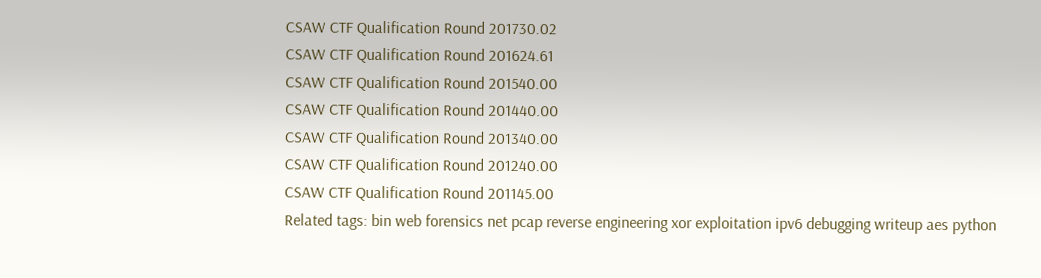CSAW CTF Qualification Round 201730.02
CSAW CTF Qualification Round 201624.61
CSAW CTF Qualification Round 201540.00
CSAW CTF Qualification Round 201440.00
CSAW CTF Qualification Round 201340.00
CSAW CTF Qualification Round 201240.00
CSAW CTF Qualification Round 201145.00
Related tags: bin web forensics net pcap reverse engineering xor exploitation ipv6 debugging writeup aes python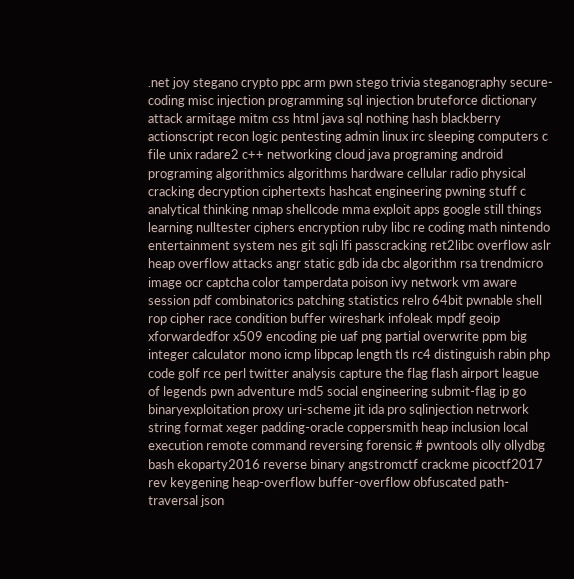.net joy stegano crypto ppc arm pwn stego trivia steganography secure-coding misc injection programming sql injection bruteforce dictionary attack armitage mitm css html java sql nothing hash blackberry actionscript recon logic pentesting admin linux irc sleeping computers c file unix radare2 c++ networking cloud java programing android programing algorithmics algorithms hardware cellular radio physical cracking decryption ciphertexts hashcat engineering pwning stuff c analytical thinking nmap shellcode mma exploit apps google still things learning nulltester ciphers encryption ruby libc re coding math nintendo entertainment system nes git sqli lfi passcracking ret2libc overflow aslr heap overflow attacks angr static gdb ida cbc algorithm rsa trendmicro image ocr captcha color tamperdata poison ivy network vm aware session pdf combinatorics patching statistics relro 64bit pwnable shell rop cipher race condition buffer wireshark infoleak mpdf geoip xforwardedfor x509 encoding pie uaf png partial overwrite ppm big integer calculator mono icmp libpcap length tls rc4 distinguish rabin php code golf rce perl twitter analysis capture the flag flash airport league of legends pwn adventure md5 social engineering submit-flag ip go binaryexploitation proxy uri-scheme jit ida pro sqlinjection netrwork string format xeger padding-oracle coppersmith heap inclusion local execution remote command reversing forensic # pwntools olly ollydbg bash ekoparty2016 reverse binary angstromctf crackme picoctf2017 rev keygening heap-overflow buffer-overflow obfuscated path-traversal json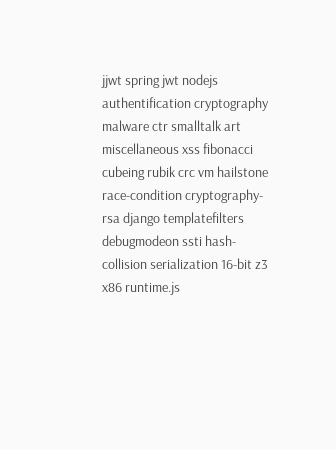jjwt spring jwt nodejs authentification cryptography malware ctr smalltalk art miscellaneous xss fibonacci cubeing rubik crc vm hailstone race-condition cryptography-rsa django templatefilters debugmodeon ssti hash-collision serialization 16-bit z3 x86 runtime.js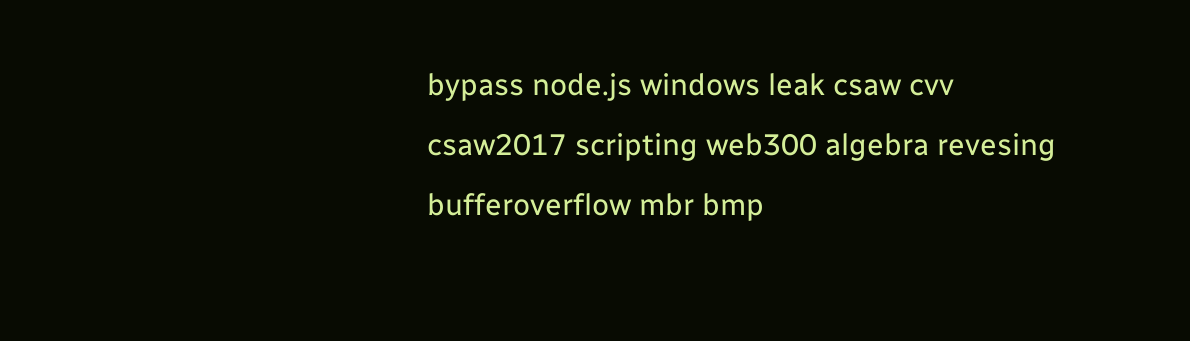bypass node.js windows leak csaw cvv csaw2017 scripting web300 algebra revesing bufferoverflow mbr bmp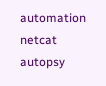automation netcat autopsy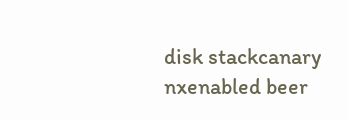disk stackcanary nxenabled beer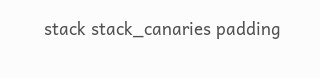stack stack_canaries padding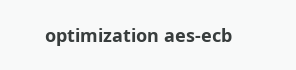optimization aes-ecb